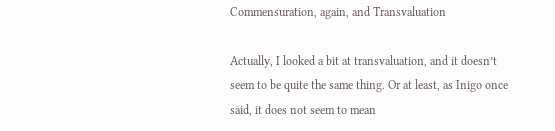Commensuration, again, and Transvaluation

Actually, I looked a bit at transvaluation, and it doesn’t seem to be quite the same thing. Or at least, as Inigo once said, it does not seem to mean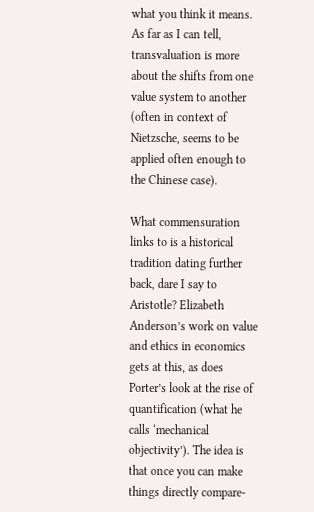what you think it means. As far as I can tell, transvaluation is more about the shifts from one value system to another (often in context of Nietzsche, seems to be applied often enough to the Chinese case).

What commensuration links to is a historical tradition dating further back, dare I say to Aristotle? Elizabeth Anderson’s work on value and ethics in economics gets at this, as does Porter’s look at the rise of quantification (what he calls ‘mechanical objectivity’). The idea is that once you can make things directly compare-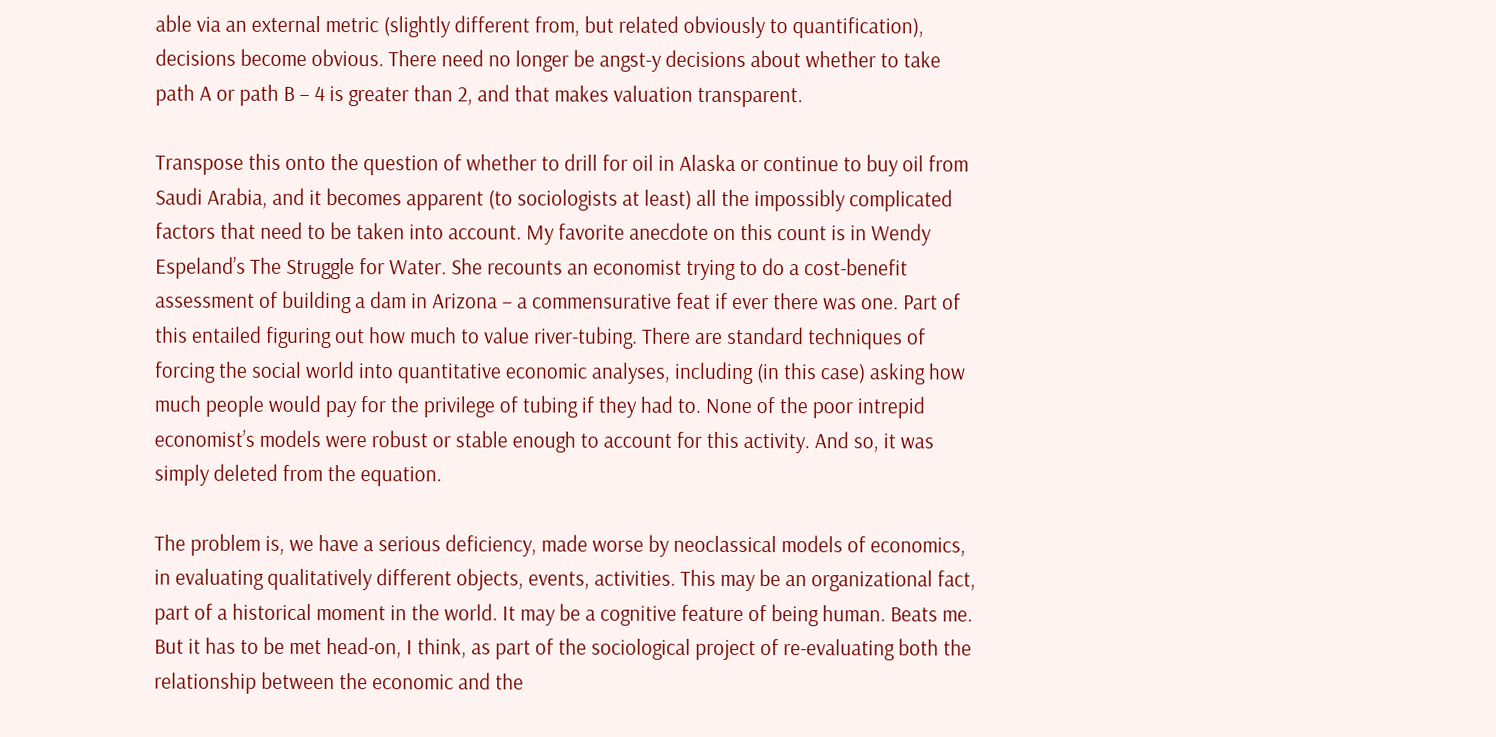able via an external metric (slightly different from, but related obviously to quantification), decisions become obvious. There need no longer be angst-y decisions about whether to take path A or path B – 4 is greater than 2, and that makes valuation transparent.

Transpose this onto the question of whether to drill for oil in Alaska or continue to buy oil from Saudi Arabia, and it becomes apparent (to sociologists at least) all the impossibly complicated factors that need to be taken into account. My favorite anecdote on this count is in Wendy Espeland’s The Struggle for Water. She recounts an economist trying to do a cost-benefit assessment of building a dam in Arizona – a commensurative feat if ever there was one. Part of this entailed figuring out how much to value river-tubing. There are standard techniques of forcing the social world into quantitative economic analyses, including (in this case) asking how much people would pay for the privilege of tubing if they had to. None of the poor intrepid economist’s models were robust or stable enough to account for this activity. And so, it was simply deleted from the equation.

The problem is, we have a serious deficiency, made worse by neoclassical models of economics, in evaluating qualitatively different objects, events, activities. This may be an organizational fact, part of a historical moment in the world. It may be a cognitive feature of being human. Beats me. But it has to be met head-on, I think, as part of the sociological project of re-evaluating both the relationship between the economic and the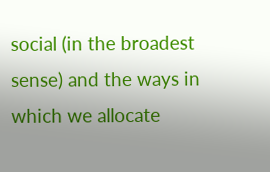social (in the broadest sense) and the ways in which we allocate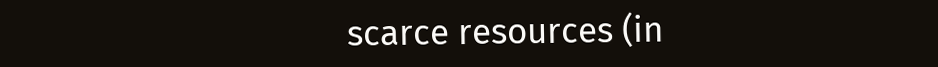scarce resources (in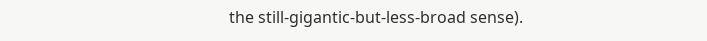the still-gigantic-but-less-broad sense).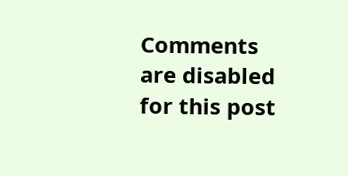Comments are disabled for this post